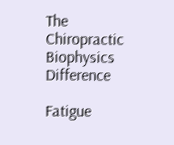The Chiropractic Biophysics Difference

Fatigue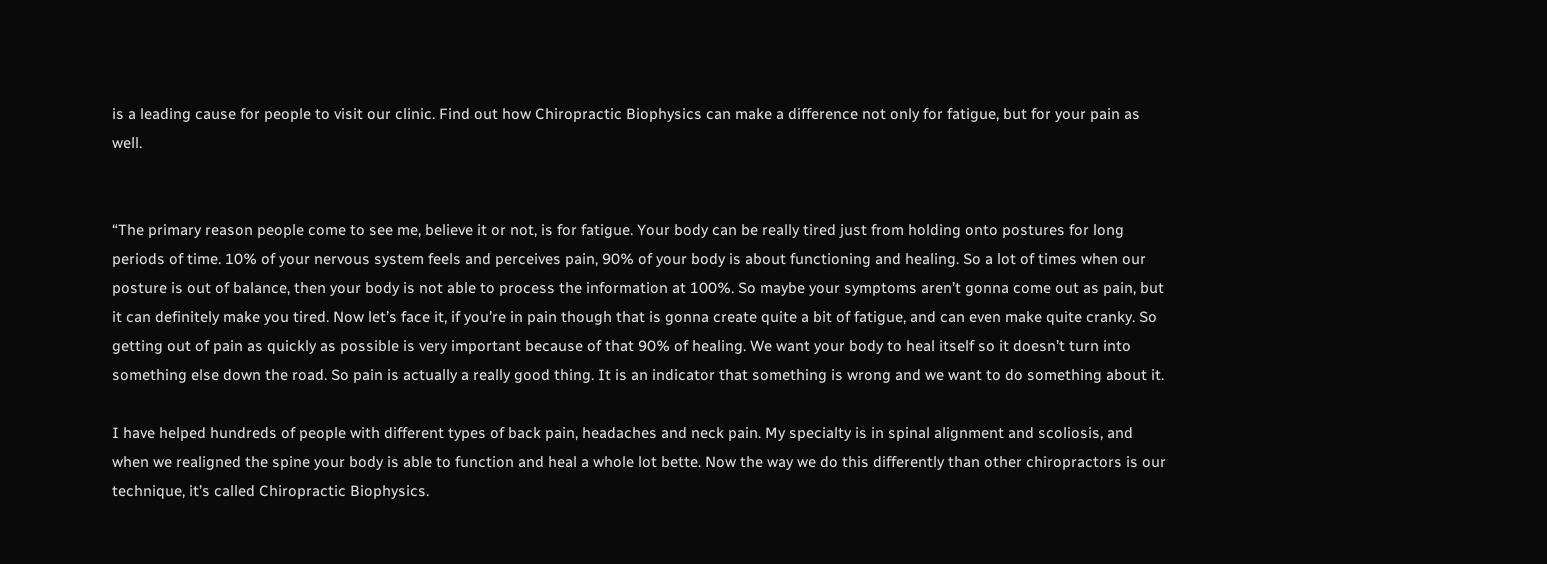is a leading cause for people to visit our clinic. Find out how Chiropractic Biophysics can make a difference not only for fatigue, but for your pain as well.


“The primary reason people come to see me, believe it or not, is for fatigue. Your body can be really tired just from holding onto postures for long periods of time. 10% of your nervous system feels and perceives pain, 90% of your body is about functioning and healing. So a lot of times when our posture is out of balance, then your body is not able to process the information at 100%. So maybe your symptoms aren’t gonna come out as pain, but it can definitely make you tired. Now let’s face it, if you’re in pain though that is gonna create quite a bit of fatigue, and can even make quite cranky. So getting out of pain as quickly as possible is very important because of that 90% of healing. We want your body to heal itself so it doesn’t turn into something else down the road. So pain is actually a really good thing. It is an indicator that something is wrong and we want to do something about it.

I have helped hundreds of people with different types of back pain, headaches and neck pain. My specialty is in spinal alignment and scoliosis, and when we realigned the spine your body is able to function and heal a whole lot bette. Now the way we do this differently than other chiropractors is our technique, it’s called Chiropractic Biophysics.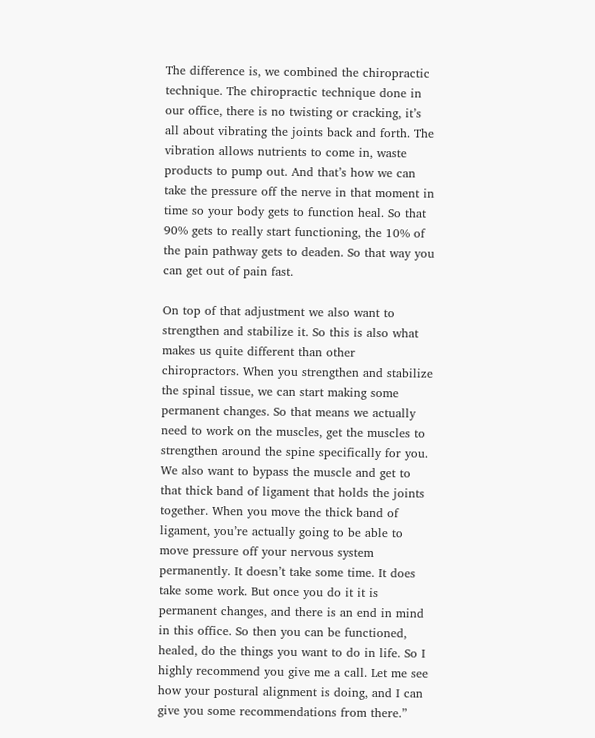The difference is, we combined the chiropractic technique. The chiropractic technique done in our office, there is no twisting or cracking, it’s all about vibrating the joints back and forth. The vibration allows nutrients to come in, waste products to pump out. And that’s how we can take the pressure off the nerve in that moment in time so your body gets to function heal. So that 90% gets to really start functioning, the 10% of the pain pathway gets to deaden. So that way you can get out of pain fast.

On top of that adjustment we also want to strengthen and stabilize it. So this is also what makes us quite different than other chiropractors. When you strengthen and stabilize the spinal tissue, we can start making some permanent changes. So that means we actually need to work on the muscles, get the muscles to strengthen around the spine specifically for you. We also want to bypass the muscle and get to that thick band of ligament that holds the joints together. When you move the thick band of ligament, you’re actually going to be able to move pressure off your nervous system permanently. It doesn’t take some time. It does take some work. But once you do it it is permanent changes, and there is an end in mind in this office. So then you can be functioned, healed, do the things you want to do in life. So I highly recommend you give me a call. Let me see how your postural alignment is doing, and I can give you some recommendations from there.”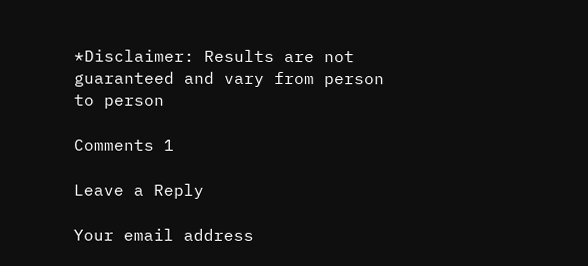*Disclaimer: Results are not guaranteed and vary from person to person

Comments 1

Leave a Reply

Your email address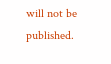will not be published.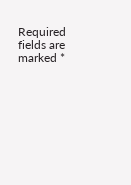Required fields are marked *